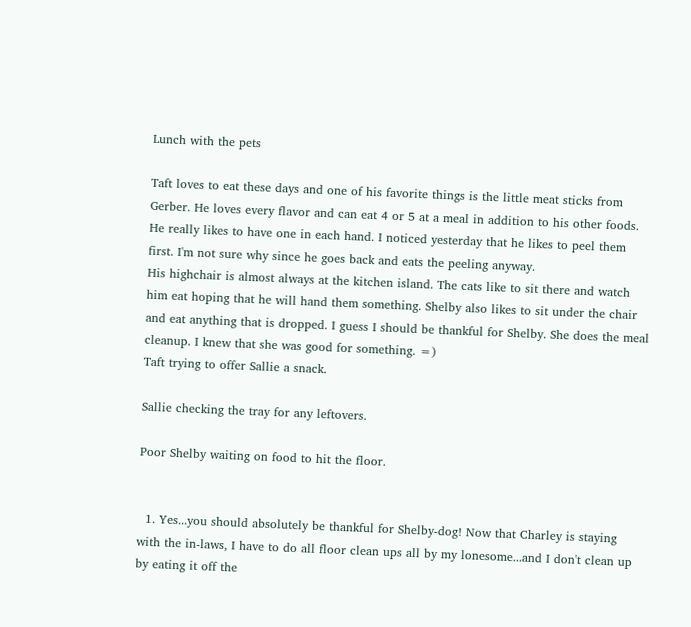Lunch with the pets

Taft loves to eat these days and one of his favorite things is the little meat sticks from Gerber. He loves every flavor and can eat 4 or 5 at a meal in addition to his other foods. He really likes to have one in each hand. I noticed yesterday that he likes to peel them first. I'm not sure why since he goes back and eats the peeling anyway.
His highchair is almost always at the kitchen island. The cats like to sit there and watch him eat hoping that he will hand them something. Shelby also likes to sit under the chair and eat anything that is dropped. I guess I should be thankful for Shelby. She does the meal cleanup. I knew that she was good for something. =)
Taft trying to offer Sallie a snack.

Sallie checking the tray for any leftovers.

Poor Shelby waiting on food to hit the floor.


  1. Yes...you should absolutely be thankful for Shelby-dog! Now that Charley is staying with the in-laws, I have to do all floor clean ups all by my lonesome...and I don't clean up by eating it off the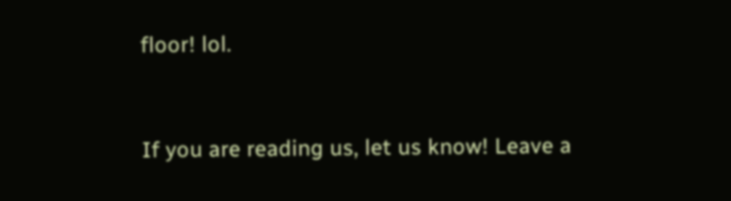floor! lol.


If you are reading us, let us know! Leave a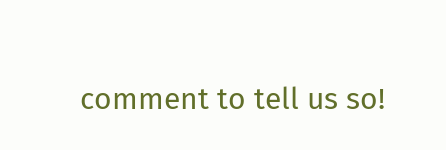comment to tell us so!